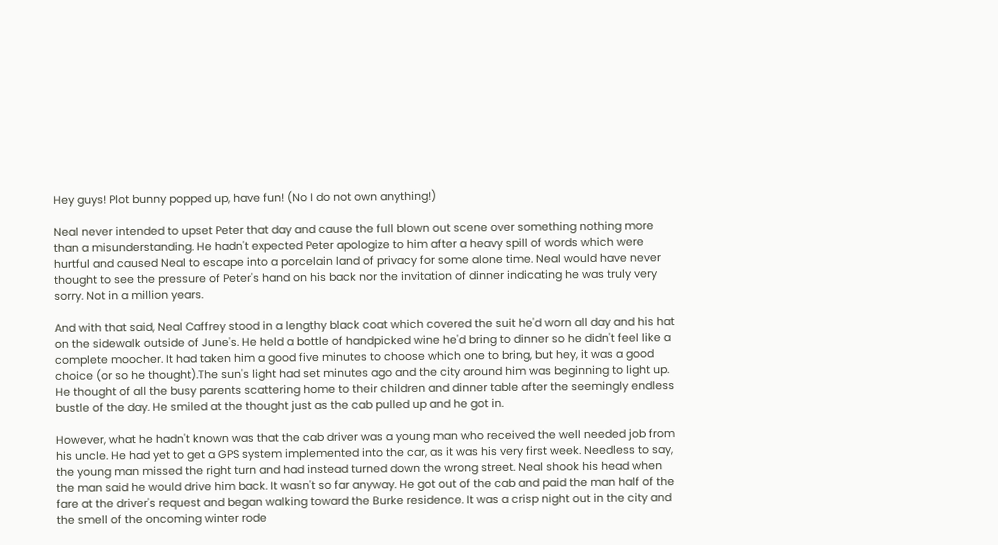Hey guys! Plot bunny popped up, have fun! (No I do not own anything!)

Neal never intended to upset Peter that day and cause the full blown out scene over something nothing more than a misunderstanding. He hadn't expected Peter apologize to him after a heavy spill of words which were hurtful and caused Neal to escape into a porcelain land of privacy for some alone time. Neal would have never thought to see the pressure of Peter's hand on his back nor the invitation of dinner indicating he was truly very sorry. Not in a million years.

And with that said, Neal Caffrey stood in a lengthy black coat which covered the suit he'd worn all day and his hat on the sidewalk outside of June's. He held a bottle of handpicked wine he'd bring to dinner so he didn't feel like a complete moocher. It had taken him a good five minutes to choose which one to bring, but hey, it was a good choice (or so he thought).The sun's light had set minutes ago and the city around him was beginning to light up. He thought of all the busy parents scattering home to their children and dinner table after the seemingly endless bustle of the day. He smiled at the thought just as the cab pulled up and he got in.

However, what he hadn't known was that the cab driver was a young man who received the well needed job from his uncle. He had yet to get a GPS system implemented into the car, as it was his very first week. Needless to say, the young man missed the right turn and had instead turned down the wrong street. Neal shook his head when the man said he would drive him back. It wasn't so far anyway. He got out of the cab and paid the man half of the fare at the driver's request and began walking toward the Burke residence. It was a crisp night out in the city and the smell of the oncoming winter rode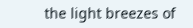the light breezes of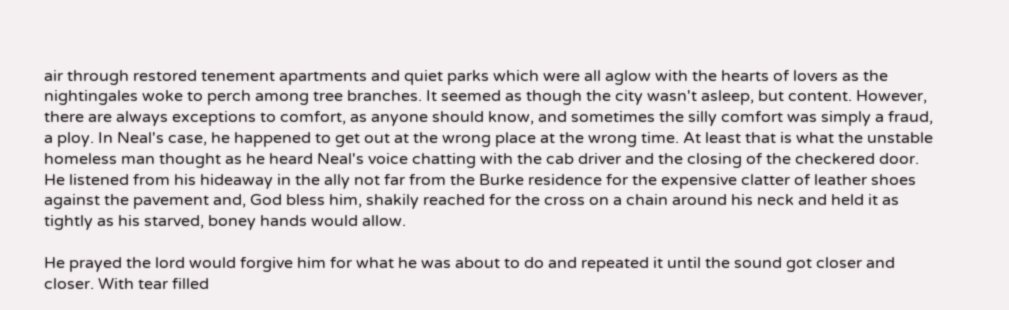air through restored tenement apartments and quiet parks which were all aglow with the hearts of lovers as the nightingales woke to perch among tree branches. It seemed as though the city wasn't asleep, but content. However, there are always exceptions to comfort, as anyone should know, and sometimes the silly comfort was simply a fraud, a ploy. In Neal's case, he happened to get out at the wrong place at the wrong time. At least that is what the unstable homeless man thought as he heard Neal's voice chatting with the cab driver and the closing of the checkered door. He listened from his hideaway in the ally not far from the Burke residence for the expensive clatter of leather shoes against the pavement and, God bless him, shakily reached for the cross on a chain around his neck and held it as tightly as his starved, boney hands would allow.

He prayed the lord would forgive him for what he was about to do and repeated it until the sound got closer and closer. With tear filled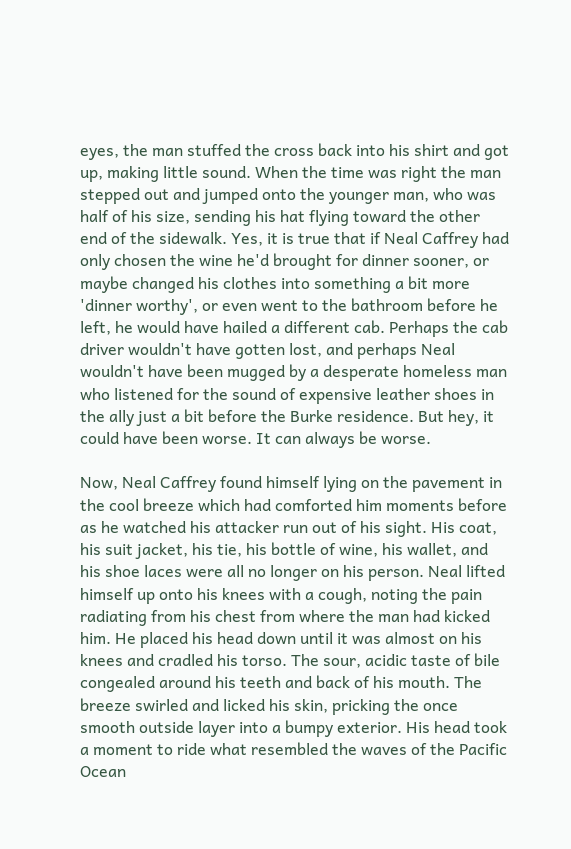eyes, the man stuffed the cross back into his shirt and got up, making little sound. When the time was right the man stepped out and jumped onto the younger man, who was half of his size, sending his hat flying toward the other end of the sidewalk. Yes, it is true that if Neal Caffrey had only chosen the wine he'd brought for dinner sooner, or maybe changed his clothes into something a bit more 'dinner worthy', or even went to the bathroom before he left, he would have hailed a different cab. Perhaps the cab driver wouldn't have gotten lost, and perhaps Neal wouldn't have been mugged by a desperate homeless man who listened for the sound of expensive leather shoes in the ally just a bit before the Burke residence. But hey, it could have been worse. It can always be worse.

Now, Neal Caffrey found himself lying on the pavement in the cool breeze which had comforted him moments before as he watched his attacker run out of his sight. His coat, his suit jacket, his tie, his bottle of wine, his wallet, and his shoe laces were all no longer on his person. Neal lifted himself up onto his knees with a cough, noting the pain radiating from his chest from where the man had kicked him. He placed his head down until it was almost on his knees and cradled his torso. The sour, acidic taste of bile congealed around his teeth and back of his mouth. The breeze swirled and licked his skin, pricking the once smooth outside layer into a bumpy exterior. His head took a moment to ride what resembled the waves of the Pacific Ocean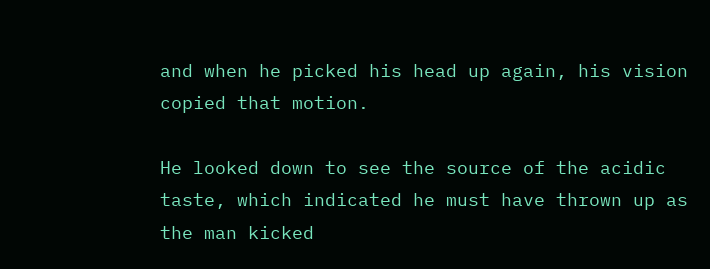and when he picked his head up again, his vision copied that motion.

He looked down to see the source of the acidic taste, which indicated he must have thrown up as the man kicked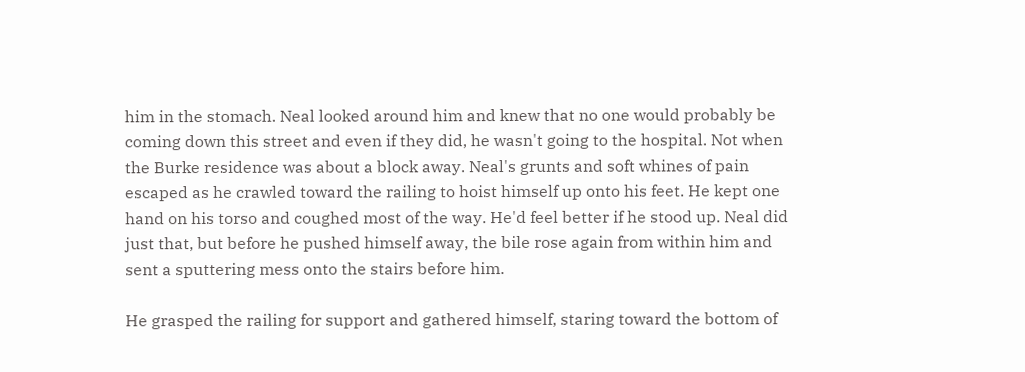him in the stomach. Neal looked around him and knew that no one would probably be coming down this street and even if they did, he wasn't going to the hospital. Not when the Burke residence was about a block away. Neal's grunts and soft whines of pain escaped as he crawled toward the railing to hoist himself up onto his feet. He kept one hand on his torso and coughed most of the way. He'd feel better if he stood up. Neal did just that, but before he pushed himself away, the bile rose again from within him and sent a sputtering mess onto the stairs before him.

He grasped the railing for support and gathered himself, staring toward the bottom of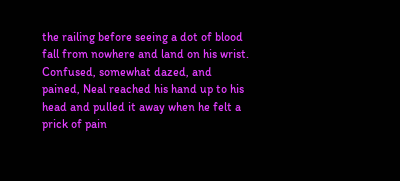the railing before seeing a dot of blood fall from nowhere and land on his wrist. Confused, somewhat dazed, and pained, Neal reached his hand up to his head and pulled it away when he felt a prick of pain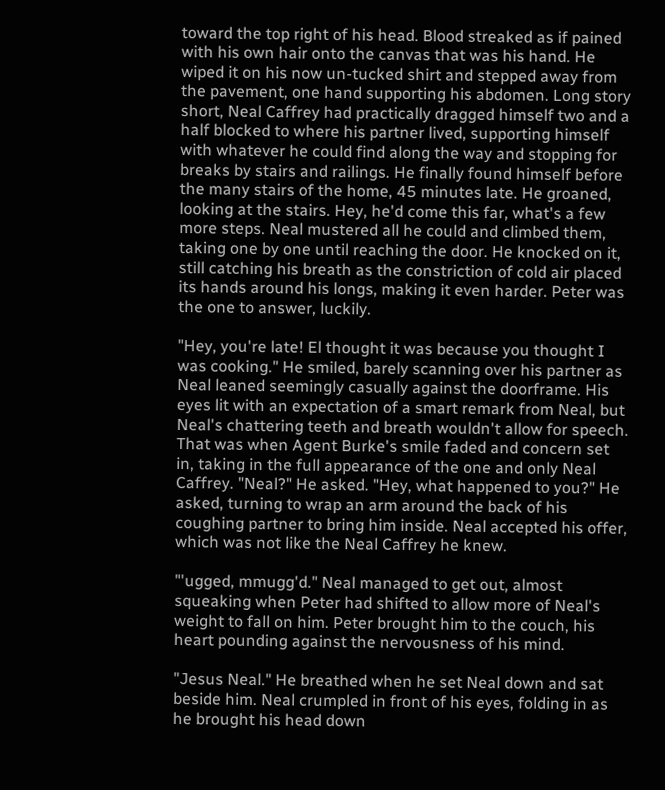toward the top right of his head. Blood streaked as if pained with his own hair onto the canvas that was his hand. He wiped it on his now un-tucked shirt and stepped away from the pavement, one hand supporting his abdomen. Long story short, Neal Caffrey had practically dragged himself two and a half blocked to where his partner lived, supporting himself with whatever he could find along the way and stopping for breaks by stairs and railings. He finally found himself before the many stairs of the home, 45 minutes late. He groaned, looking at the stairs. Hey, he'd come this far, what's a few more steps. Neal mustered all he could and climbed them, taking one by one until reaching the door. He knocked on it, still catching his breath as the constriction of cold air placed its hands around his longs, making it even harder. Peter was the one to answer, luckily.

"Hey, you're late! El thought it was because you thought I was cooking." He smiled, barely scanning over his partner as Neal leaned seemingly casually against the doorframe. His eyes lit with an expectation of a smart remark from Neal, but Neal's chattering teeth and breath wouldn't allow for speech. That was when Agent Burke's smile faded and concern set in, taking in the full appearance of the one and only Neal Caffrey. "Neal?" He asked. "Hey, what happened to you?" He asked, turning to wrap an arm around the back of his coughing partner to bring him inside. Neal accepted his offer, which was not like the Neal Caffrey he knew.

"'ugged, mmugg'd." Neal managed to get out, almost squeaking when Peter had shifted to allow more of Neal's weight to fall on him. Peter brought him to the couch, his heart pounding against the nervousness of his mind.

"Jesus Neal." He breathed when he set Neal down and sat beside him. Neal crumpled in front of his eyes, folding in as he brought his head down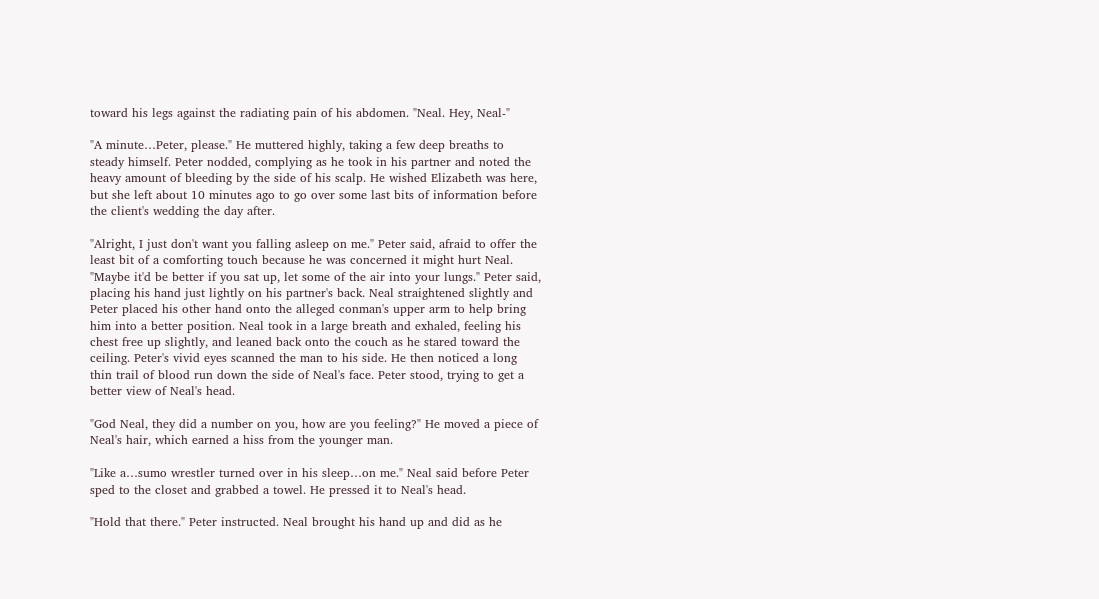toward his legs against the radiating pain of his abdomen. "Neal. Hey, Neal-"

"A minute…Peter, please." He muttered highly, taking a few deep breaths to steady himself. Peter nodded, complying as he took in his partner and noted the heavy amount of bleeding by the side of his scalp. He wished Elizabeth was here, but she left about 10 minutes ago to go over some last bits of information before the client's wedding the day after.

"Alright, I just don't want you falling asleep on me." Peter said, afraid to offer the least bit of a comforting touch because he was concerned it might hurt Neal. "Maybe it'd be better if you sat up, let some of the air into your lungs." Peter said, placing his hand just lightly on his partner's back. Neal straightened slightly and Peter placed his other hand onto the alleged conman's upper arm to help bring him into a better position. Neal took in a large breath and exhaled, feeling his chest free up slightly, and leaned back onto the couch as he stared toward the ceiling. Peter's vivid eyes scanned the man to his side. He then noticed a long thin trail of blood run down the side of Neal's face. Peter stood, trying to get a better view of Neal's head.

"God Neal, they did a number on you, how are you feeling?" He moved a piece of Neal's hair, which earned a hiss from the younger man.

"Like a…sumo wrestler turned over in his sleep…on me." Neal said before Peter sped to the closet and grabbed a towel. He pressed it to Neal's head.

"Hold that there." Peter instructed. Neal brought his hand up and did as he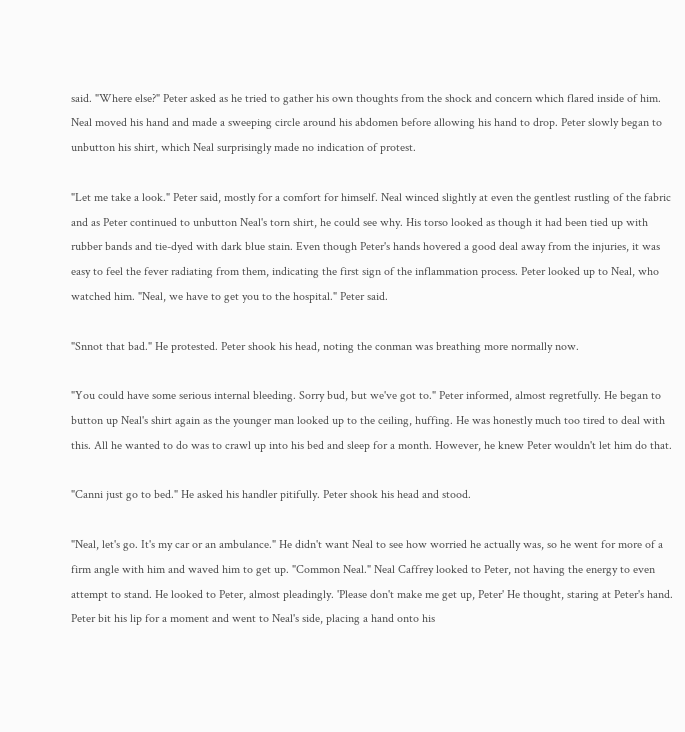said. "Where else?" Peter asked as he tried to gather his own thoughts from the shock and concern which flared inside of him. Neal moved his hand and made a sweeping circle around his abdomen before allowing his hand to drop. Peter slowly began to unbutton his shirt, which Neal surprisingly made no indication of protest.

"Let me take a look." Peter said, mostly for a comfort for himself. Neal winced slightly at even the gentlest rustling of the fabric and as Peter continued to unbutton Neal's torn shirt, he could see why. His torso looked as though it had been tied up with rubber bands and tie-dyed with dark blue stain. Even though Peter's hands hovered a good deal away from the injuries, it was easy to feel the fever radiating from them, indicating the first sign of the inflammation process. Peter looked up to Neal, who watched him. "Neal, we have to get you to the hospital." Peter said.

"Snnot that bad." He protested. Peter shook his head, noting the conman was breathing more normally now.

"You could have some serious internal bleeding. Sorry bud, but we've got to." Peter informed, almost regretfully. He began to button up Neal's shirt again as the younger man looked up to the ceiling, huffing. He was honestly much too tired to deal with this. All he wanted to do was to crawl up into his bed and sleep for a month. However, he knew Peter wouldn't let him do that.

"Canni just go to bed." He asked his handler pitifully. Peter shook his head and stood.

"Neal, let's go. It's my car or an ambulance." He didn't want Neal to see how worried he actually was, so he went for more of a firm angle with him and waved him to get up. "Common Neal." Neal Caffrey looked to Peter, not having the energy to even attempt to stand. He looked to Peter, almost pleadingly. 'Please don't make me get up, Peter' He thought, staring at Peter's hand. Peter bit his lip for a moment and went to Neal's side, placing a hand onto his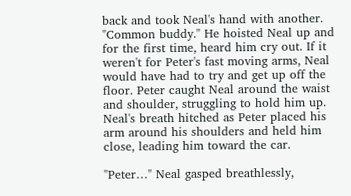back and took Neal's hand with another. "Common buddy." He hoisted Neal up and for the first time, heard him cry out. If it weren't for Peter's fast moving arms, Neal would have had to try and get up off the floor. Peter caught Neal around the waist and shoulder, struggling to hold him up. Neal's breath hitched as Peter placed his arm around his shoulders and held him close, leading him toward the car.

"Peter…" Neal gasped breathlessly,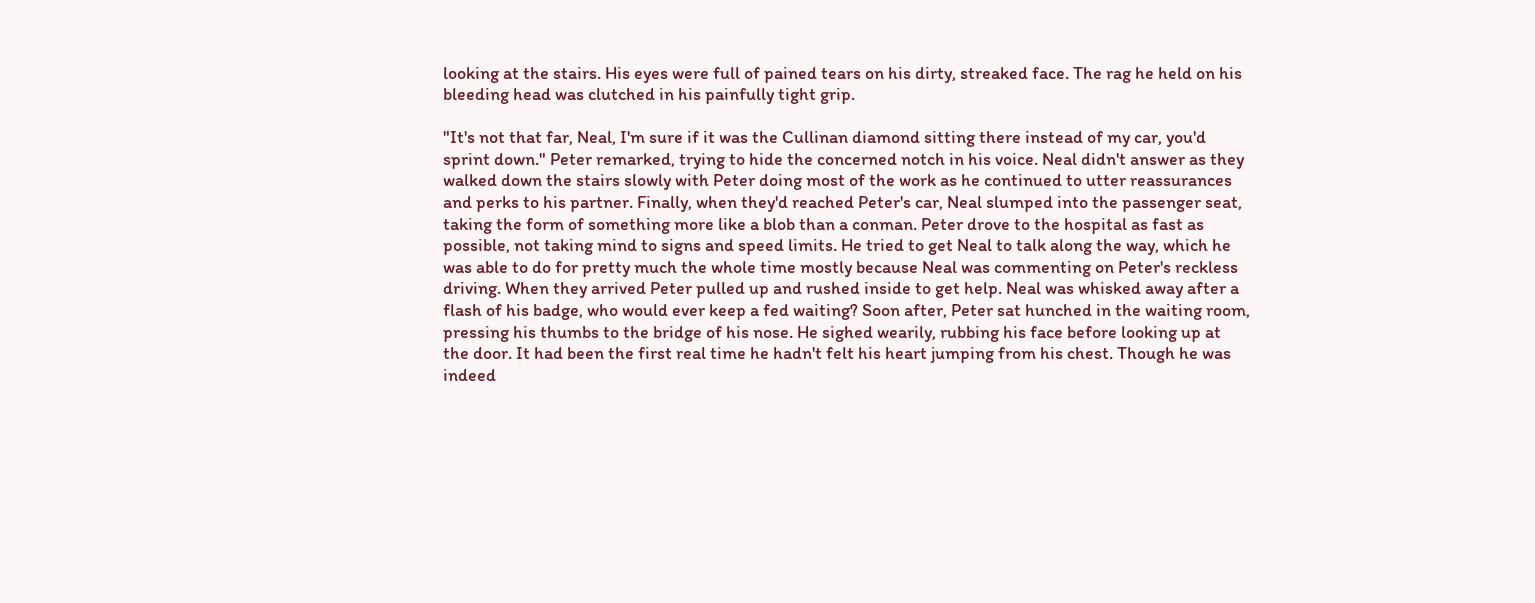looking at the stairs. His eyes were full of pained tears on his dirty, streaked face. The rag he held on his bleeding head was clutched in his painfully tight grip.

"It's not that far, Neal, I'm sure if it was the Cullinan diamond sitting there instead of my car, you'd sprint down." Peter remarked, trying to hide the concerned notch in his voice. Neal didn't answer as they walked down the stairs slowly with Peter doing most of the work as he continued to utter reassurances and perks to his partner. Finally, when they'd reached Peter's car, Neal slumped into the passenger seat, taking the form of something more like a blob than a conman. Peter drove to the hospital as fast as possible, not taking mind to signs and speed limits. He tried to get Neal to talk along the way, which he was able to do for pretty much the whole time mostly because Neal was commenting on Peter's reckless driving. When they arrived Peter pulled up and rushed inside to get help. Neal was whisked away after a flash of his badge, who would ever keep a fed waiting? Soon after, Peter sat hunched in the waiting room, pressing his thumbs to the bridge of his nose. He sighed wearily, rubbing his face before looking up at the door. It had been the first real time he hadn't felt his heart jumping from his chest. Though he was indeed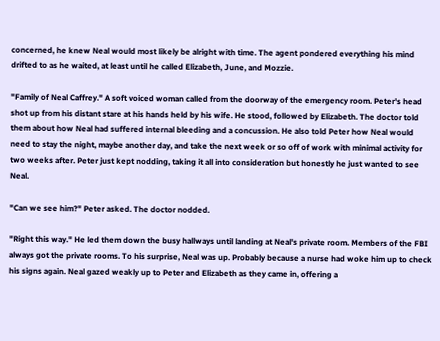concerned, he knew Neal would most likely be alright with time. The agent pondered everything his mind drifted to as he waited, at least until he called Elizabeth, June, and Mozzie.

"Family of Neal Caffrey." A soft voiced woman called from the doorway of the emergency room. Peter's head shot up from his distant stare at his hands held by his wife. He stood, followed by Elizabeth. The doctor told them about how Neal had suffered internal bleeding and a concussion. He also told Peter how Neal would need to stay the night, maybe another day, and take the next week or so off of work with minimal activity for two weeks after. Peter just kept nodding, taking it all into consideration but honestly he just wanted to see Neal.

"Can we see him?" Peter asked. The doctor nodded.

"Right this way." He led them down the busy hallways until landing at Neal's private room. Members of the FBI always got the private rooms. To his surprise, Neal was up. Probably because a nurse had woke him up to check his signs again. Neal gazed weakly up to Peter and Elizabeth as they came in, offering a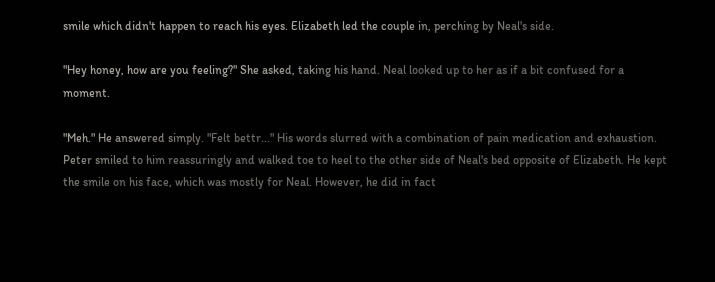smile which didn't happen to reach his eyes. Elizabeth led the couple in, perching by Neal's side.

"Hey honey, how are you feeling?" She asked, taking his hand. Neal looked up to her as if a bit confused for a moment.

"Meh." He answered simply. "Felt bettr..." His words slurred with a combination of pain medication and exhaustion. Peter smiled to him reassuringly and walked toe to heel to the other side of Neal's bed opposite of Elizabeth. He kept the smile on his face, which was mostly for Neal. However, he did in fact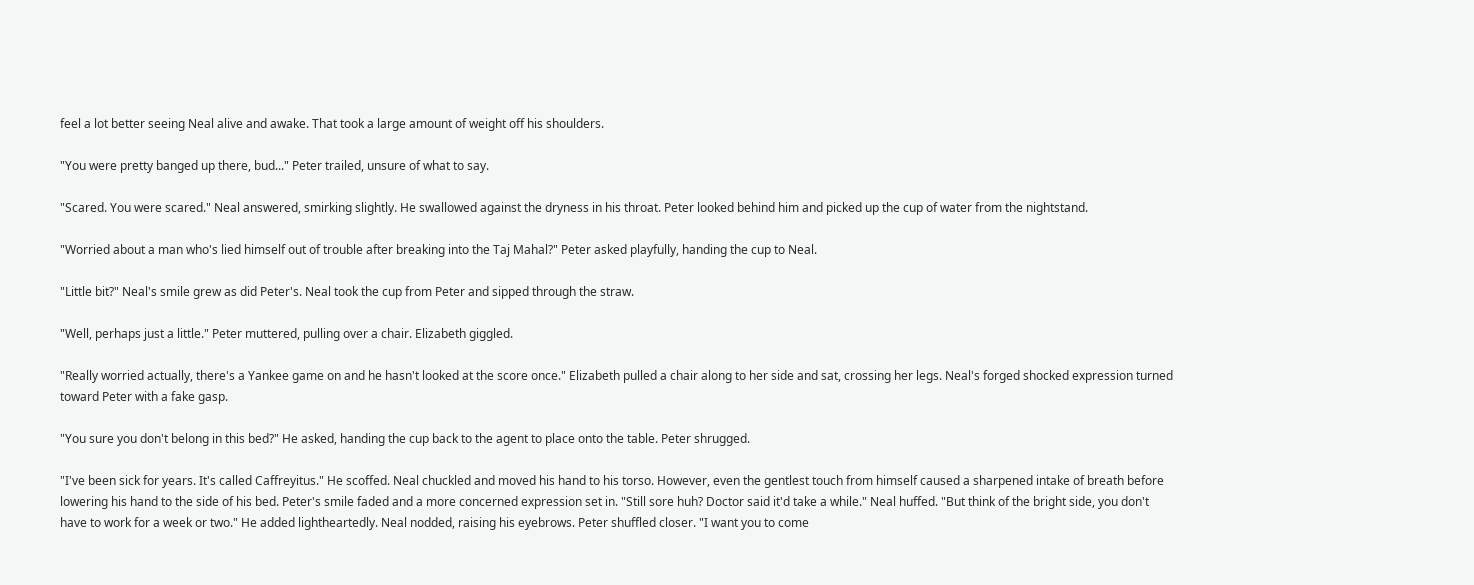feel a lot better seeing Neal alive and awake. That took a large amount of weight off his shoulders.

"You were pretty banged up there, bud..." Peter trailed, unsure of what to say.

"Scared. You were scared." Neal answered, smirking slightly. He swallowed against the dryness in his throat. Peter looked behind him and picked up the cup of water from the nightstand.

"Worried about a man who's lied himself out of trouble after breaking into the Taj Mahal?" Peter asked playfully, handing the cup to Neal.

"Little bit?" Neal's smile grew as did Peter's. Neal took the cup from Peter and sipped through the straw.

"Well, perhaps just a little." Peter muttered, pulling over a chair. Elizabeth giggled.

"Really worried actually, there's a Yankee game on and he hasn't looked at the score once." Elizabeth pulled a chair along to her side and sat, crossing her legs. Neal's forged shocked expression turned toward Peter with a fake gasp.

"You sure you don't belong in this bed?" He asked, handing the cup back to the agent to place onto the table. Peter shrugged.

"I've been sick for years. It's called Caffreyitus." He scoffed. Neal chuckled and moved his hand to his torso. However, even the gentlest touch from himself caused a sharpened intake of breath before lowering his hand to the side of his bed. Peter's smile faded and a more concerned expression set in. "Still sore huh? Doctor said it'd take a while." Neal huffed. "But think of the bright side, you don't have to work for a week or two." He added lightheartedly. Neal nodded, raising his eyebrows. Peter shuffled closer. "I want you to come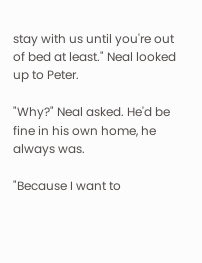stay with us until you're out of bed at least." Neal looked up to Peter.

"Why?" Neal asked. He'd be fine in his own home, he always was.

"Because I want to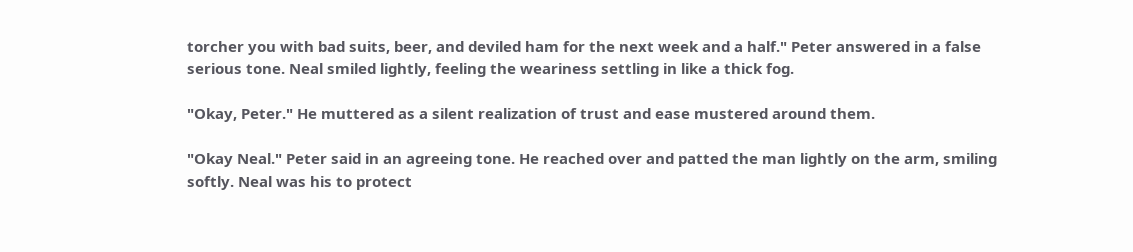torcher you with bad suits, beer, and deviled ham for the next week and a half." Peter answered in a false serious tone. Neal smiled lightly, feeling the weariness settling in like a thick fog.

"Okay, Peter." He muttered as a silent realization of trust and ease mustered around them.

"Okay Neal." Peter said in an agreeing tone. He reached over and patted the man lightly on the arm, smiling softly. Neal was his to protect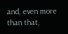and, even more than that,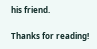his friend.

Thanks for reading!